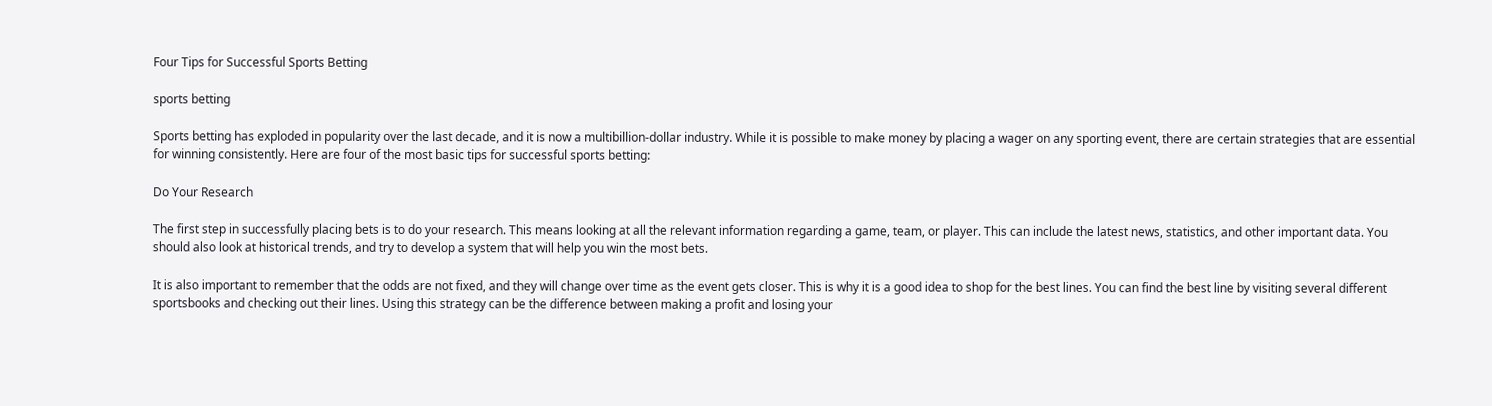Four Tips for Successful Sports Betting

sports betting

Sports betting has exploded in popularity over the last decade, and it is now a multibillion-dollar industry. While it is possible to make money by placing a wager on any sporting event, there are certain strategies that are essential for winning consistently. Here are four of the most basic tips for successful sports betting:

Do Your Research

The first step in successfully placing bets is to do your research. This means looking at all the relevant information regarding a game, team, or player. This can include the latest news, statistics, and other important data. You should also look at historical trends, and try to develop a system that will help you win the most bets.

It is also important to remember that the odds are not fixed, and they will change over time as the event gets closer. This is why it is a good idea to shop for the best lines. You can find the best line by visiting several different sportsbooks and checking out their lines. Using this strategy can be the difference between making a profit and losing your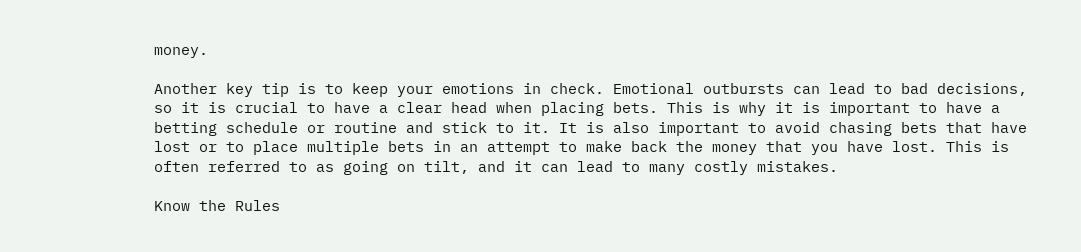money.

Another key tip is to keep your emotions in check. Emotional outbursts can lead to bad decisions, so it is crucial to have a clear head when placing bets. This is why it is important to have a betting schedule or routine and stick to it. It is also important to avoid chasing bets that have lost or to place multiple bets in an attempt to make back the money that you have lost. This is often referred to as going on tilt, and it can lead to many costly mistakes.

Know the Rules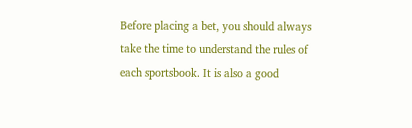Before placing a bet, you should always take the time to understand the rules of each sportsbook. It is also a good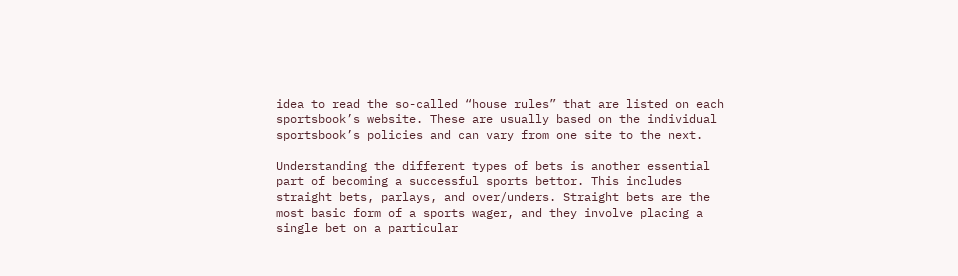idea to read the so-called “house rules” that are listed on each sportsbook’s website. These are usually based on the individual sportsbook’s policies and can vary from one site to the next.

Understanding the different types of bets is another essential part of becoming a successful sports bettor. This includes straight bets, parlays, and over/unders. Straight bets are the most basic form of a sports wager, and they involve placing a single bet on a particular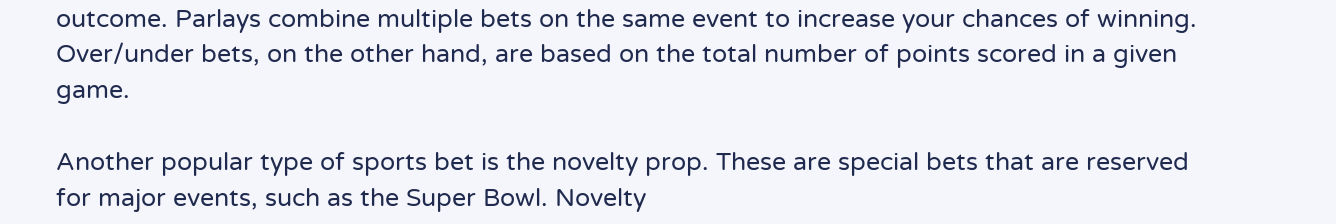outcome. Parlays combine multiple bets on the same event to increase your chances of winning. Over/under bets, on the other hand, are based on the total number of points scored in a given game.

Another popular type of sports bet is the novelty prop. These are special bets that are reserved for major events, such as the Super Bowl. Novelty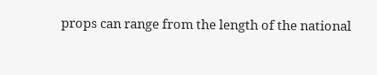props can range from the length of the national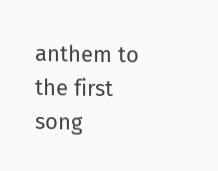anthem to the first song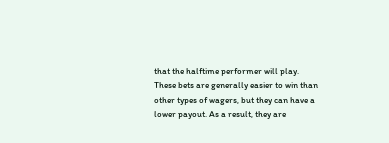that the halftime performer will play. These bets are generally easier to win than other types of wagers, but they can have a lower payout. As a result, they are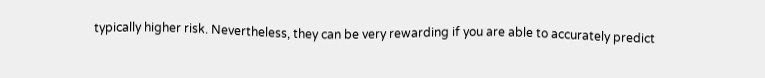typically higher risk. Nevertheless, they can be very rewarding if you are able to accurately predict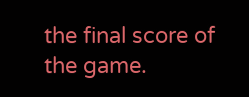the final score of the game.